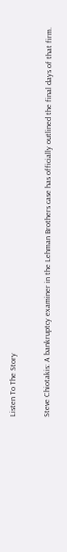Listen To The Story


Steve Chiotakis: A bankruptcy examiner in the Lehman Brothers case has officially outlined the final days of that firm.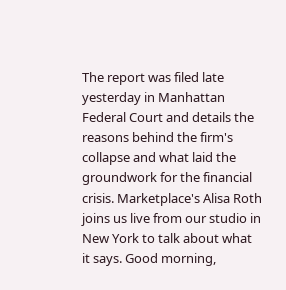The report was filed late yesterday in Manhattan Federal Court and details the reasons behind the firm's collapse and what laid the groundwork for the financial crisis. Marketplace's Alisa Roth joins us live from our studio in New York to talk about what it says. Good morning,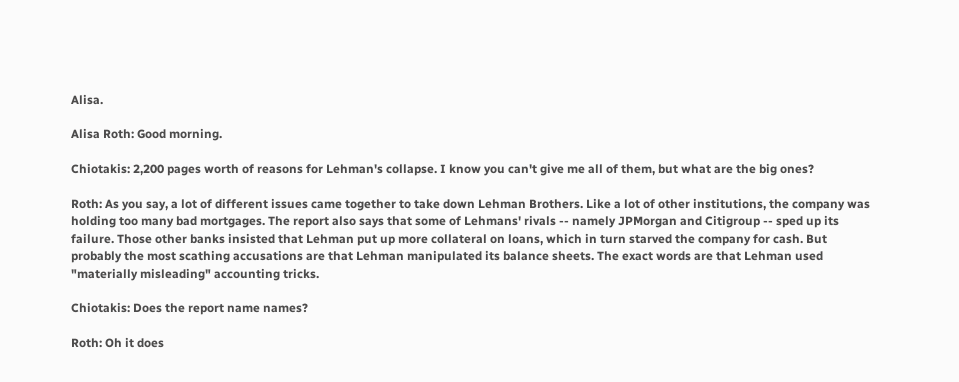Alisa.

Alisa Roth: Good morning.

Chiotakis: 2,200 pages worth of reasons for Lehman's collapse. I know you can't give me all of them, but what are the big ones?

Roth: As you say, a lot of different issues came together to take down Lehman Brothers. Like a lot of other institutions, the company was holding too many bad mortgages. The report also says that some of Lehmans' rivals -- namely JPMorgan and Citigroup -- sped up its failure. Those other banks insisted that Lehman put up more collateral on loans, which in turn starved the company for cash. But probably the most scathing accusations are that Lehman manipulated its balance sheets. The exact words are that Lehman used "materially misleading" accounting tricks.

Chiotakis: Does the report name names?

Roth: Oh it does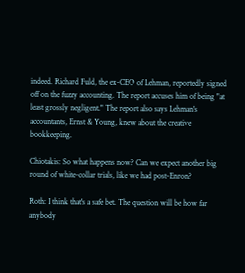indeed. Richard Fuld, the ex-CEO of Lehman, reportedly signed off on the fuzzy accounting. The report accuses him of being "at least grossly negligent." The report also says Lehman's accountants, Ernst & Young, knew about the creative bookkeeping.

Chiotakis: So what happens now? Can we expect another big round of white-collar trials, like we had post-Enron?

Roth: I think that's a safe bet. The question will be how far anybody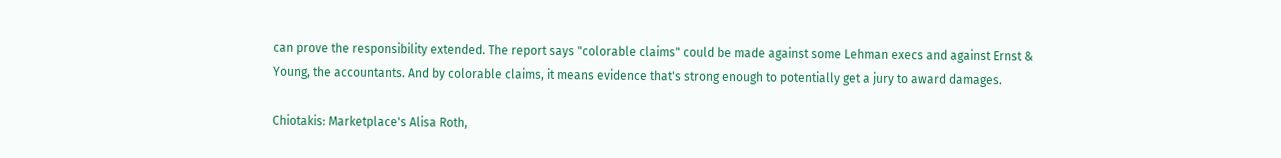can prove the responsibility extended. The report says "colorable claims" could be made against some Lehman execs and against Ernst & Young, the accountants. And by colorable claims, it means evidence that's strong enough to potentially get a jury to award damages.

Chiotakis: Marketplace's Alisa Roth,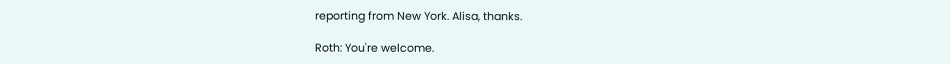reporting from New York. Alisa, thanks.

Roth: You're welcome.